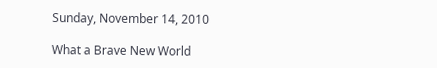Sunday, November 14, 2010

What a Brave New World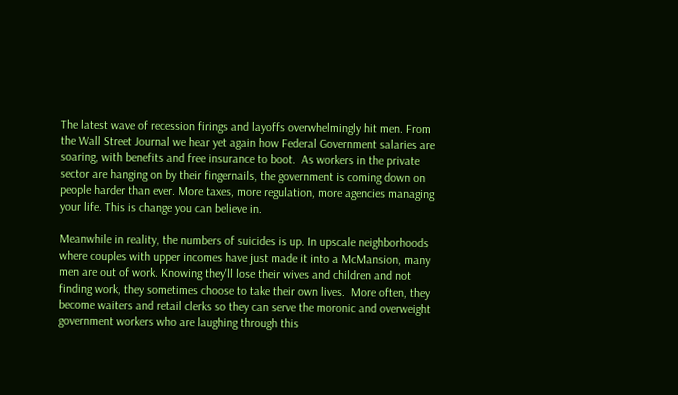The latest wave of recession firings and layoffs overwhelmingly hit men. From the Wall Street Journal we hear yet again how Federal Government salaries are soaring, with benefits and free insurance to boot.  As workers in the private sector are hanging on by their fingernails, the government is coming down on people harder than ever. More taxes, more regulation, more agencies managing your life. This is change you can believe in.

Meanwhile in reality, the numbers of suicides is up. In upscale neighborhoods where couples with upper incomes have just made it into a McMansion, many men are out of work. Knowing they'll lose their wives and children and not finding work, they sometimes choose to take their own lives.  More often, they become waiters and retail clerks so they can serve the moronic and overweight government workers who are laughing through this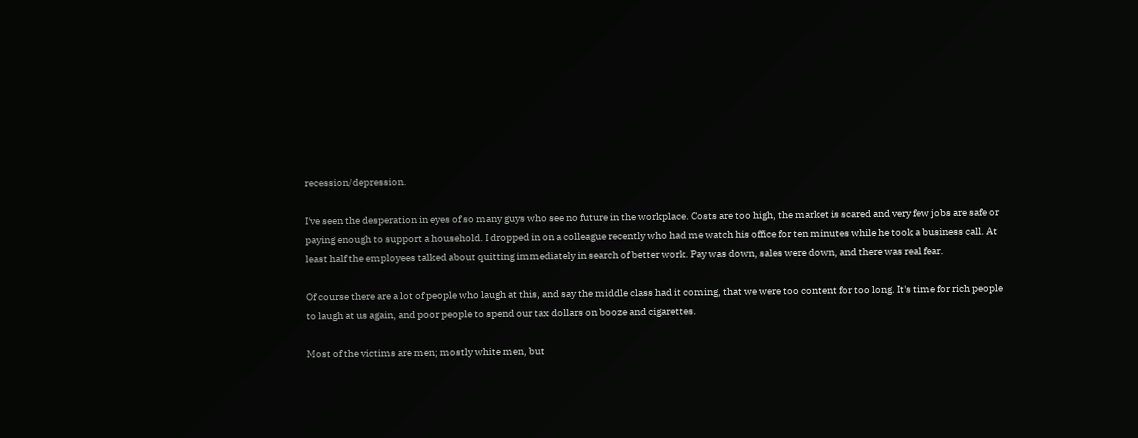recession/depression.

I've seen the desperation in eyes of so many guys who see no future in the workplace. Costs are too high, the market is scared and very few jobs are safe or paying enough to support a household. I dropped in on a colleague recently who had me watch his office for ten minutes while he took a business call. At least half the employees talked about quitting immediately in search of better work. Pay was down, sales were down, and there was real fear.

Of course there are a lot of people who laugh at this, and say the middle class had it coming, that we were too content for too long. It's time for rich people to laugh at us again, and poor people to spend our tax dollars on booze and cigarettes.

Most of the victims are men; mostly white men, but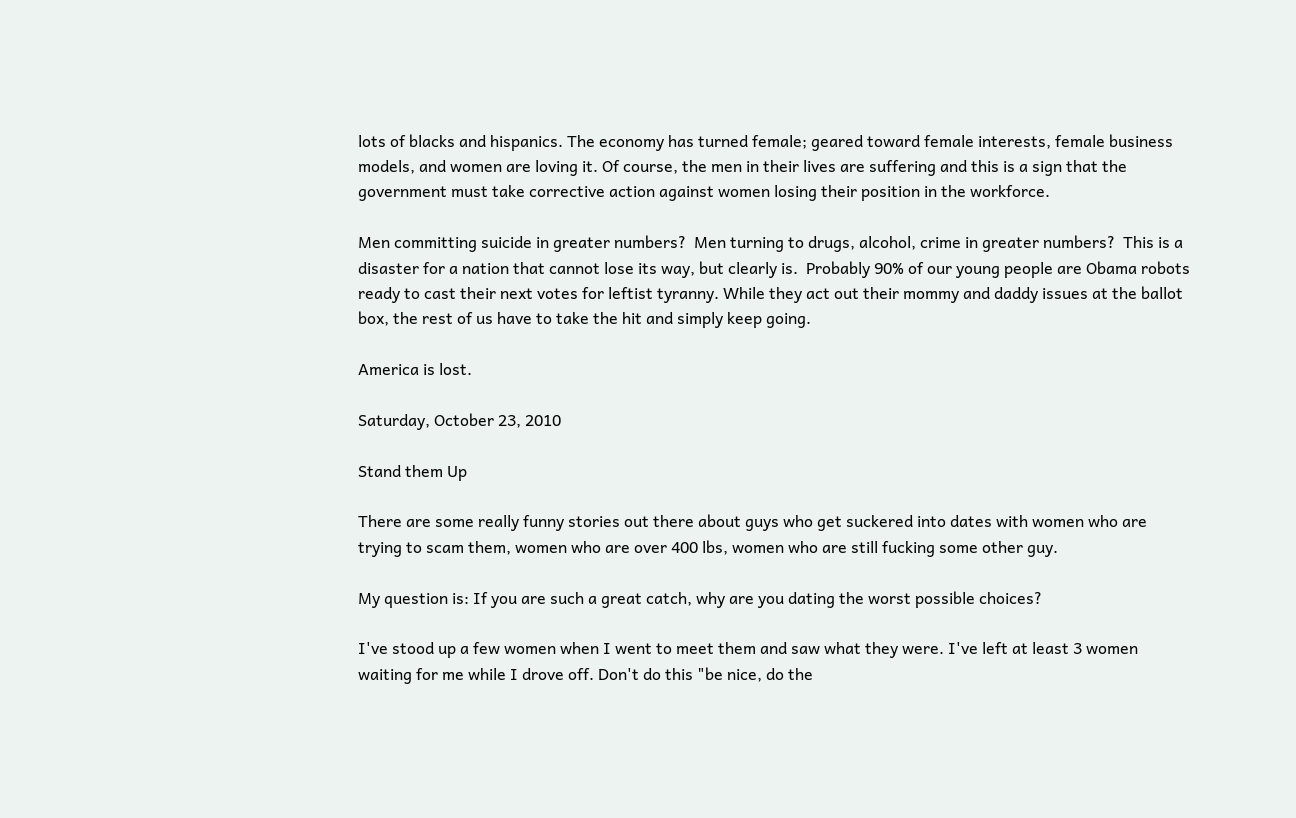lots of blacks and hispanics. The economy has turned female; geared toward female interests, female business models, and women are loving it. Of course, the men in their lives are suffering and this is a sign that the government must take corrective action against women losing their position in the workforce.

Men committing suicide in greater numbers?  Men turning to drugs, alcohol, crime in greater numbers?  This is a disaster for a nation that cannot lose its way, but clearly is.  Probably 90% of our young people are Obama robots ready to cast their next votes for leftist tyranny. While they act out their mommy and daddy issues at the ballot box, the rest of us have to take the hit and simply keep going.

America is lost.

Saturday, October 23, 2010

Stand them Up

There are some really funny stories out there about guys who get suckered into dates with women who are trying to scam them, women who are over 400 lbs, women who are still fucking some other guy.

My question is: If you are such a great catch, why are you dating the worst possible choices?

I've stood up a few women when I went to meet them and saw what they were. I've left at least 3 women waiting for me while I drove off. Don't do this "be nice, do the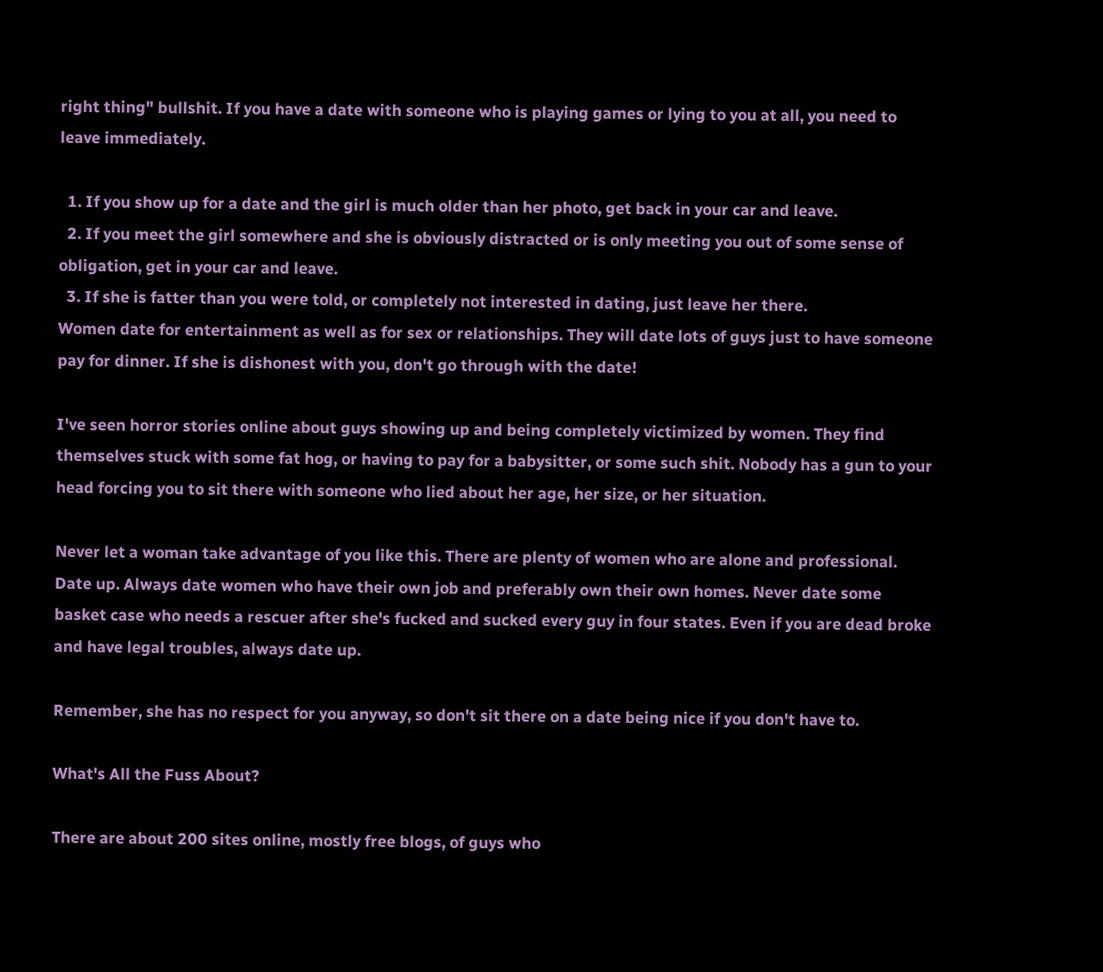right thing" bullshit. If you have a date with someone who is playing games or lying to you at all, you need to leave immediately.

  1. If you show up for a date and the girl is much older than her photo, get back in your car and leave.
  2. If you meet the girl somewhere and she is obviously distracted or is only meeting you out of some sense of obligation, get in your car and leave.
  3. If she is fatter than you were told, or completely not interested in dating, just leave her there.
Women date for entertainment as well as for sex or relationships. They will date lots of guys just to have someone pay for dinner. If she is dishonest with you, don't go through with the date!

I've seen horror stories online about guys showing up and being completely victimized by women. They find themselves stuck with some fat hog, or having to pay for a babysitter, or some such shit. Nobody has a gun to your head forcing you to sit there with someone who lied about her age, her size, or her situation.

Never let a woman take advantage of you like this. There are plenty of women who are alone and professional. Date up. Always date women who have their own job and preferably own their own homes. Never date some basket case who needs a rescuer after she's fucked and sucked every guy in four states. Even if you are dead broke and have legal troubles, always date up.

Remember, she has no respect for you anyway, so don't sit there on a date being nice if you don't have to.

What's All the Fuss About?

There are about 200 sites online, mostly free blogs, of guys who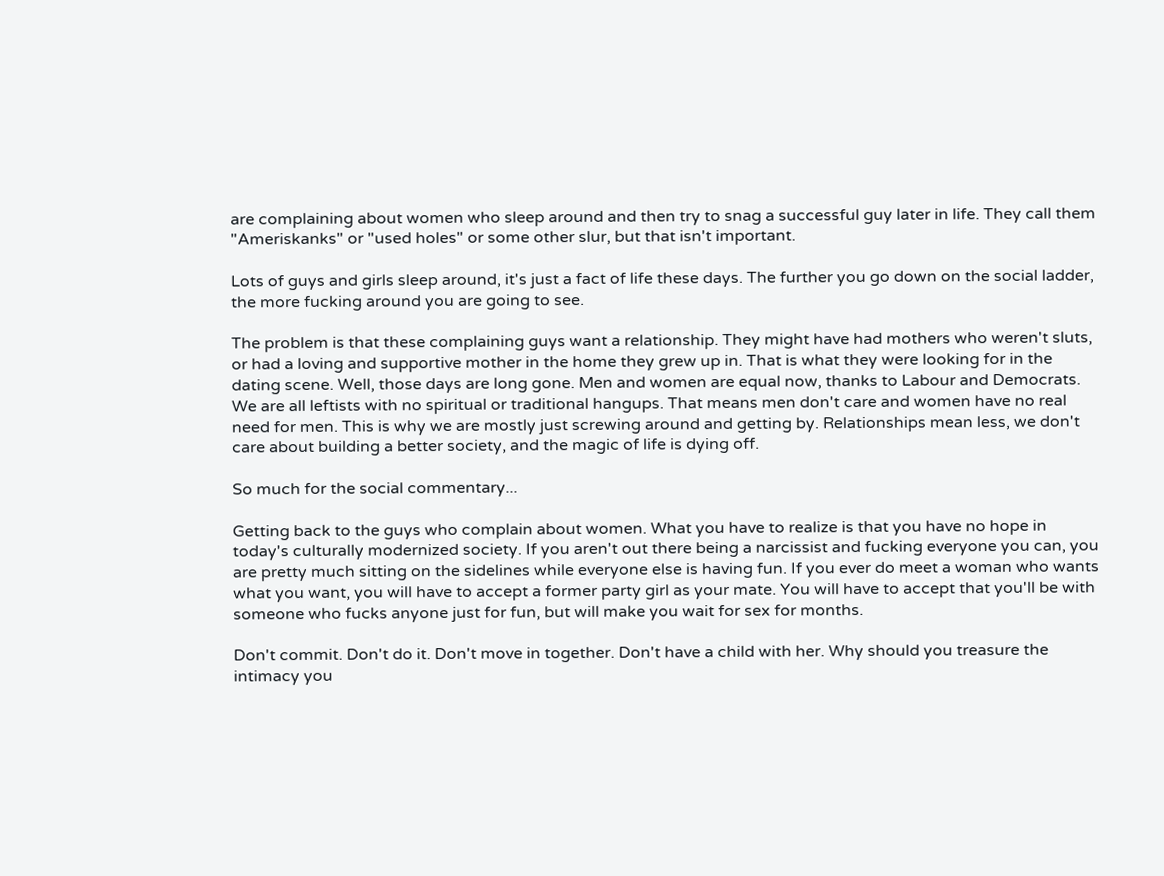are complaining about women who sleep around and then try to snag a successful guy later in life. They call them "Ameriskanks" or "used holes" or some other slur, but that isn't important.

Lots of guys and girls sleep around, it's just a fact of life these days. The further you go down on the social ladder, the more fucking around you are going to see.

The problem is that these complaining guys want a relationship. They might have had mothers who weren't sluts, or had a loving and supportive mother in the home they grew up in. That is what they were looking for in the dating scene. Well, those days are long gone. Men and women are equal now, thanks to Labour and Democrats. We are all leftists with no spiritual or traditional hangups. That means men don't care and women have no real need for men. This is why we are mostly just screwing around and getting by. Relationships mean less, we don't care about building a better society, and the magic of life is dying off.

So much for the social commentary...

Getting back to the guys who complain about women. What you have to realize is that you have no hope in today's culturally modernized society. If you aren't out there being a narcissist and fucking everyone you can, you are pretty much sitting on the sidelines while everyone else is having fun. If you ever do meet a woman who wants what you want, you will have to accept a former party girl as your mate. You will have to accept that you'll be with someone who fucks anyone just for fun, but will make you wait for sex for months.

Don't commit. Don't do it. Don't move in together. Don't have a child with her. Why should you treasure the intimacy you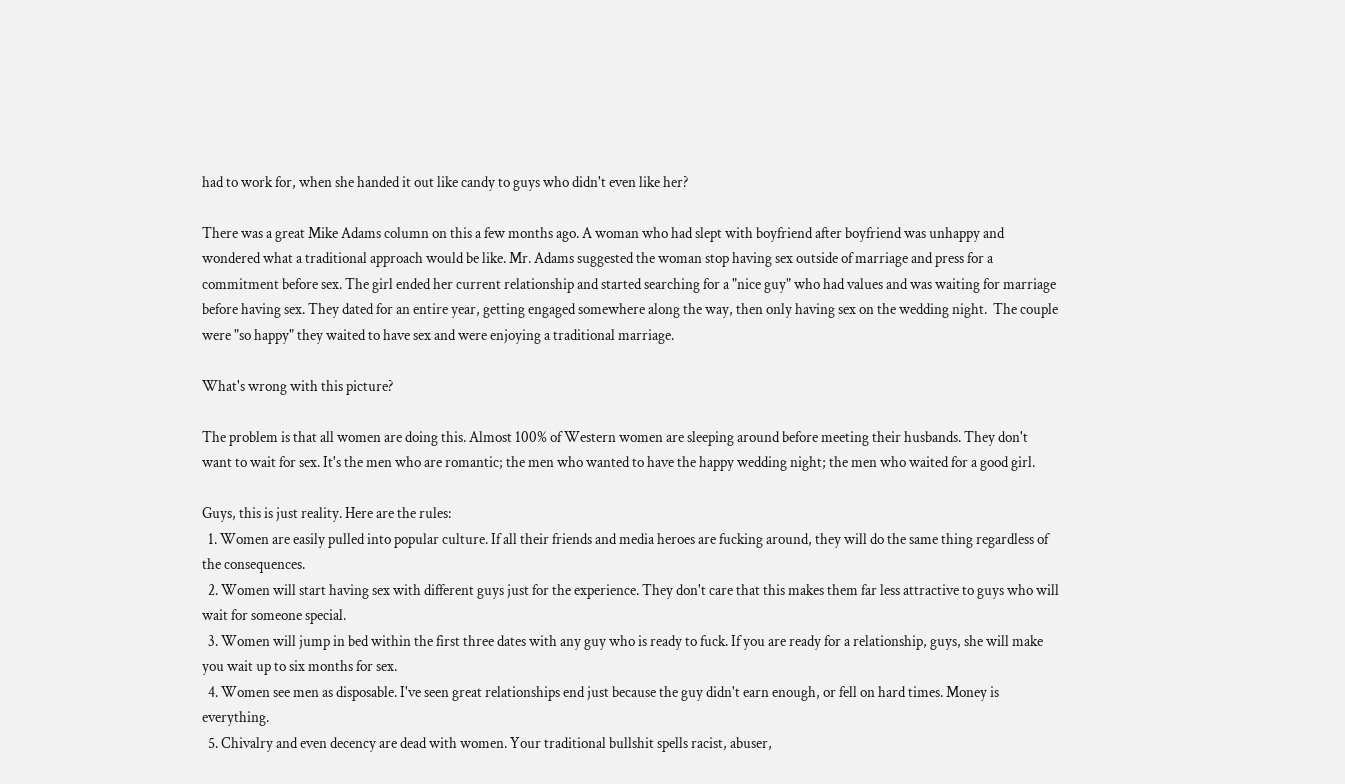had to work for, when she handed it out like candy to guys who didn't even like her?

There was a great Mike Adams column on this a few months ago. A woman who had slept with boyfriend after boyfriend was unhappy and wondered what a traditional approach would be like. Mr. Adams suggested the woman stop having sex outside of marriage and press for a commitment before sex. The girl ended her current relationship and started searching for a "nice guy" who had values and was waiting for marriage before having sex. They dated for an entire year, getting engaged somewhere along the way, then only having sex on the wedding night.  The couple were "so happy" they waited to have sex and were enjoying a traditional marriage.

What's wrong with this picture?

The problem is that all women are doing this. Almost 100% of Western women are sleeping around before meeting their husbands. They don't want to wait for sex. It's the men who are romantic; the men who wanted to have the happy wedding night; the men who waited for a good girl.

Guys, this is just reality. Here are the rules:
  1. Women are easily pulled into popular culture. If all their friends and media heroes are fucking around, they will do the same thing regardless of the consequences.
  2. Women will start having sex with different guys just for the experience. They don't care that this makes them far less attractive to guys who will wait for someone special.
  3. Women will jump in bed within the first three dates with any guy who is ready to fuck. If you are ready for a relationship, guys, she will make you wait up to six months for sex.
  4. Women see men as disposable. I've seen great relationships end just because the guy didn't earn enough, or fell on hard times. Money is everything.
  5. Chivalry and even decency are dead with women. Your traditional bullshit spells racist, abuser,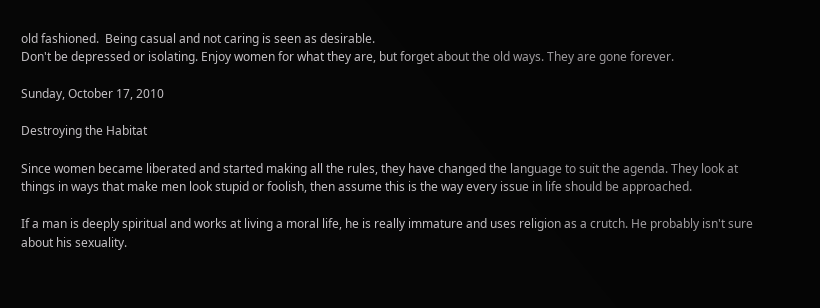old fashioned.  Being casual and not caring is seen as desirable.
Don't be depressed or isolating. Enjoy women for what they are, but forget about the old ways. They are gone forever.

Sunday, October 17, 2010

Destroying the Habitat

Since women became liberated and started making all the rules, they have changed the language to suit the agenda. They look at things in ways that make men look stupid or foolish, then assume this is the way every issue in life should be approached.

If a man is deeply spiritual and works at living a moral life, he is really immature and uses religion as a crutch. He probably isn't sure about his sexuality.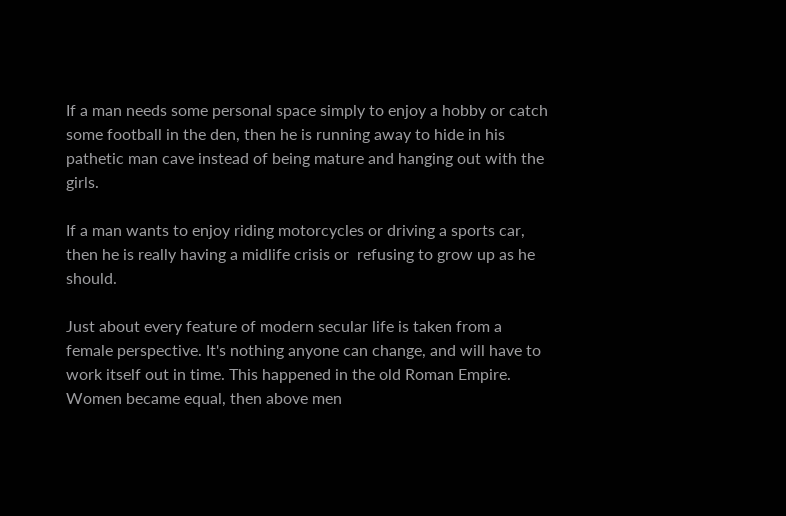If a man needs some personal space simply to enjoy a hobby or catch some football in the den, then he is running away to hide in his pathetic man cave instead of being mature and hanging out with the girls.

If a man wants to enjoy riding motorcycles or driving a sports car, then he is really having a midlife crisis or  refusing to grow up as he should.

Just about every feature of modern secular life is taken from a female perspective. It's nothing anyone can change, and will have to work itself out in time. This happened in the old Roman Empire. Women became equal, then above men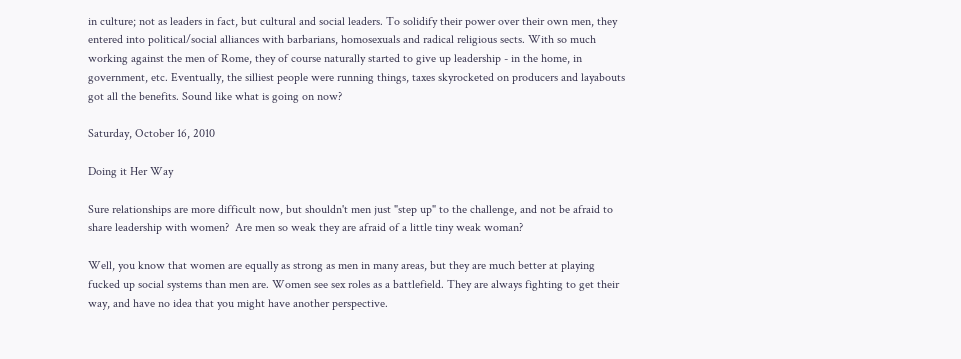in culture; not as leaders in fact, but cultural and social leaders. To solidify their power over their own men, they entered into political/social alliances with barbarians, homosexuals and radical religious sects. With so much working against the men of Rome, they of course naturally started to give up leadership - in the home, in government, etc. Eventually, the silliest people were running things, taxes skyrocketed on producers and layabouts got all the benefits. Sound like what is going on now?

Saturday, October 16, 2010

Doing it Her Way

Sure relationships are more difficult now, but shouldn't men just "step up" to the challenge, and not be afraid to share leadership with women?  Are men so weak they are afraid of a little tiny weak woman?

Well, you know that women are equally as strong as men in many areas, but they are much better at playing fucked up social systems than men are. Women see sex roles as a battlefield. They are always fighting to get their way, and have no idea that you might have another perspective.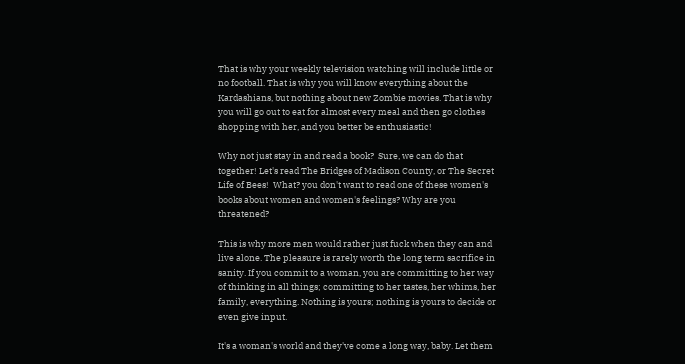That is why your weekly television watching will include little or no football. That is why you will know everything about the Kardashians, but nothing about new Zombie movies. That is why you will go out to eat for almost every meal and then go clothes shopping with her, and you better be enthusiastic!

Why not just stay in and read a book?  Sure, we can do that together! Let's read The Bridges of Madison County, or The Secret Life of Bees!  What? you don't want to read one of these women's books about women and women's feelings? Why are you threatened?

This is why more men would rather just fuck when they can and live alone. The pleasure is rarely worth the long term sacrifice in sanity. If you commit to a woman, you are committing to her way of thinking in all things; committing to her tastes, her whims, her family, everything. Nothing is yours; nothing is yours to decide or even give input.

It's a woman's world and they've come a long way, baby. Let them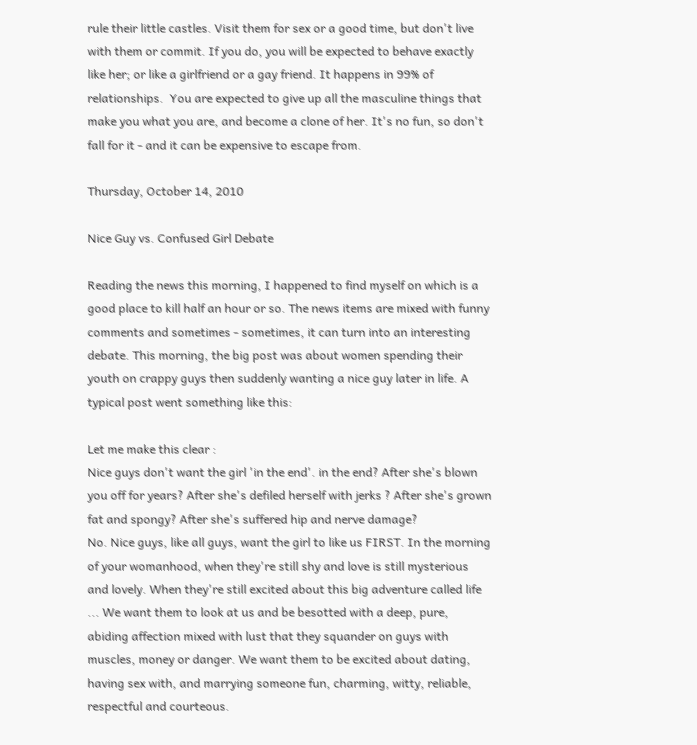rule their little castles. Visit them for sex or a good time, but don't live with them or commit. If you do, you will be expected to behave exactly like her; or like a girlfriend or a gay friend. It happens in 99% of relationships.  You are expected to give up all the masculine things that make you what you are, and become a clone of her. It's no fun, so don't fall for it - and it can be expensive to escape from.

Thursday, October 14, 2010

Nice Guy vs. Confused Girl Debate

Reading the news this morning, I happened to find myself on which is a good place to kill half an hour or so. The news items are mixed with funny comments and sometimes - sometimes, it can turn into an interesting debate. This morning, the big post was about women spending their youth on crappy guys then suddenly wanting a nice guy later in life. A typical post went something like this:

Let me make this clear :
Nice guys don't want the girl 'in the end'. in the end? After she's blown you off for years? After she's defiled herself with jerks ? After she's grown fat and spongy? After she's suffered hip and nerve damage?
No. Nice guys, like all guys, want the girl to like us FIRST. In the morning of your womanhood, when they're still shy and love is still mysterious and lovely. When they're still excited about this big adventure called life ... We want them to look at us and be besotted with a deep, pure, abiding affection mixed with lust that they squander on guys with muscles, money or danger. We want them to be excited about dating, having sex with, and marrying someone fun, charming, witty, reliable, respectful and courteous.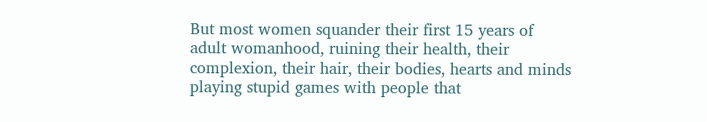But most women squander their first 15 years of adult womanhood, ruining their health, their complexion, their hair, their bodies, hearts and minds playing stupid games with people that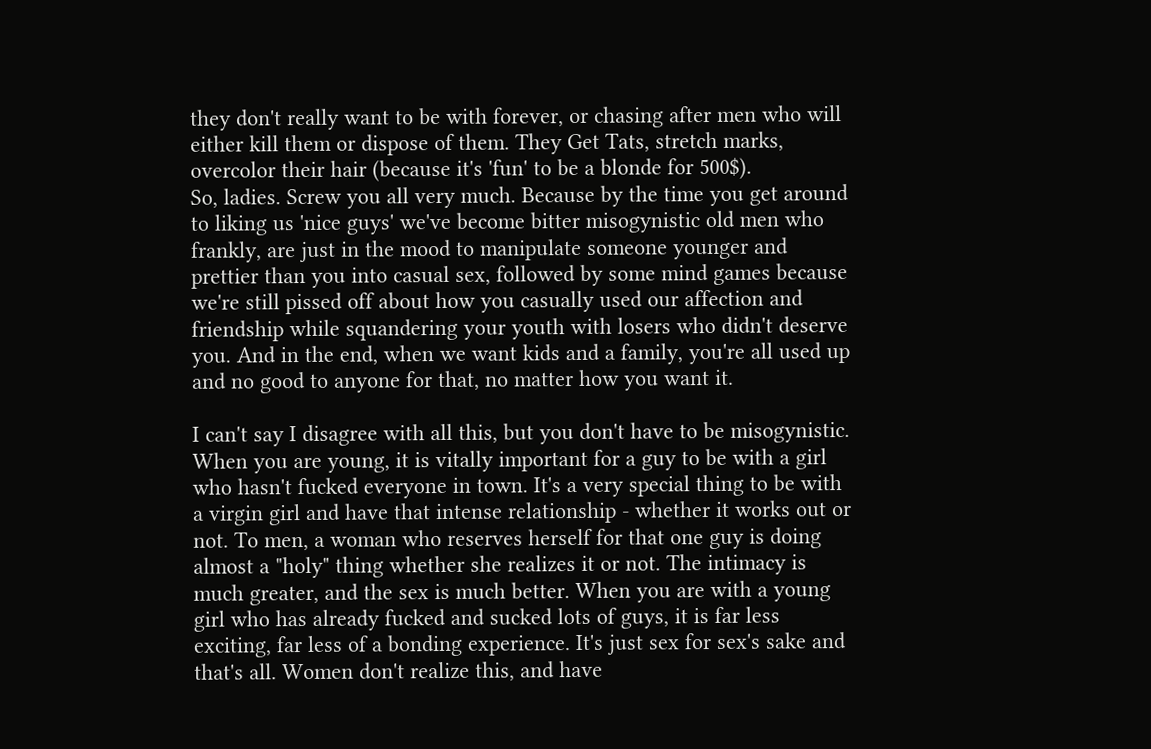they don't really want to be with forever, or chasing after men who will either kill them or dispose of them. They Get Tats, stretch marks, overcolor their hair (because it's 'fun' to be a blonde for 500$).
So, ladies. Screw you all very much. Because by the time you get around to liking us 'nice guys' we've become bitter misogynistic old men who frankly, are just in the mood to manipulate someone younger and prettier than you into casual sex, followed by some mind games because we're still pissed off about how you casually used our affection and friendship while squandering your youth with losers who didn't deserve you. And in the end, when we want kids and a family, you're all used up and no good to anyone for that, no matter how you want it.

I can't say I disagree with all this, but you don't have to be misogynistic.  When you are young, it is vitally important for a guy to be with a girl who hasn't fucked everyone in town. It's a very special thing to be with a virgin girl and have that intense relationship - whether it works out or not. To men, a woman who reserves herself for that one guy is doing almost a "holy" thing whether she realizes it or not. The intimacy is much greater, and the sex is much better. When you are with a young girl who has already fucked and sucked lots of guys, it is far less exciting, far less of a bonding experience. It's just sex for sex's sake and that's all. Women don't realize this, and have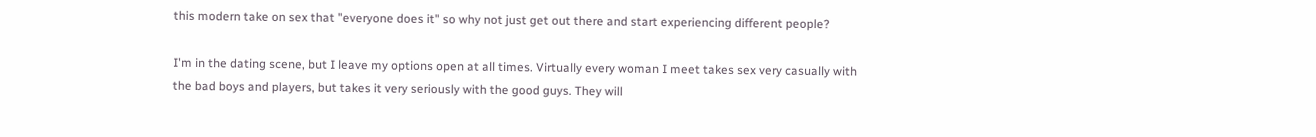this modern take on sex that "everyone does it" so why not just get out there and start experiencing different people?

I'm in the dating scene, but I leave my options open at all times. Virtually every woman I meet takes sex very casually with the bad boys and players, but takes it very seriously with the good guys. They will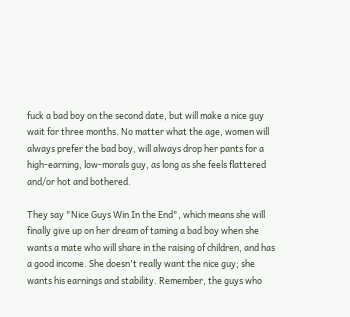fuck a bad boy on the second date, but will make a nice guy wait for three months. No matter what the age, women will always prefer the bad boy, will always drop her pants for a high-earning, low-morals guy, as long as she feels flattered and/or hot and bothered.

They say "Nice Guys Win In the End", which means she will finally give up on her dream of taming a bad boy when she wants a mate who will share in the raising of children, and has a good income. She doesn't really want the nice guy; she wants his earnings and stability. Remember, the guys who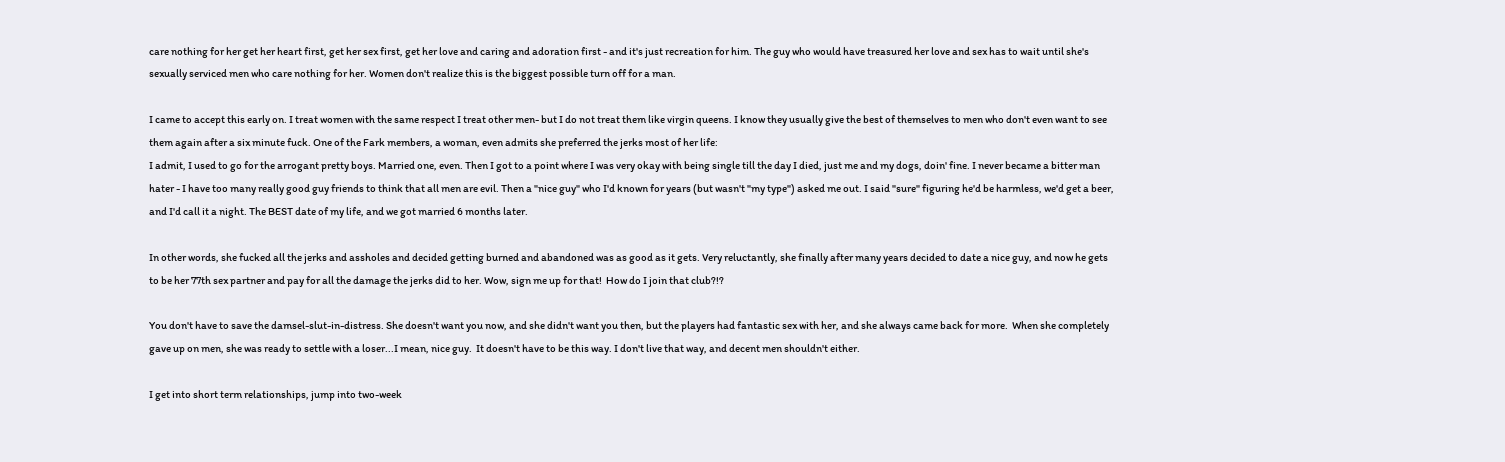care nothing for her get her heart first, get her sex first, get her love and caring and adoration first - and it's just recreation for him. The guy who would have treasured her love and sex has to wait until she's sexually serviced men who care nothing for her. Women don't realize this is the biggest possible turn off for a man.

I came to accept this early on. I treat women with the same respect I treat other men- but I do not treat them like virgin queens. I know they usually give the best of themselves to men who don't even want to see them again after a six minute fuck. One of the Fark members, a woman, even admits she preferred the jerks most of her life:
I admit, I used to go for the arrogant pretty boys. Married one, even. Then I got to a point where I was very okay with being single till the day I died, just me and my dogs, doin' fine. I never became a bitter man hater - I have too many really good guy friends to think that all men are evil. Then a "nice guy" who I'd known for years (but wasn't "my type") asked me out. I said "sure" figuring he'd be harmless, we'd get a beer, and I'd call it a night. The BEST date of my life, and we got married 6 months later.

In other words, she fucked all the jerks and assholes and decided getting burned and abandoned was as good as it gets. Very reluctantly, she finally after many years decided to date a nice guy, and now he gets to be her 77th sex partner and pay for all the damage the jerks did to her. Wow, sign me up for that!  How do I join that club?!?

You don't have to save the damsel-slut-in-distress. She doesn't want you now, and she didn't want you then, but the players had fantastic sex with her, and she always came back for more.  When she completely gave up on men, she was ready to settle with a loser...I mean, nice guy.  It doesn't have to be this way. I don't live that way, and decent men shouldn't either.

I get into short term relationships, jump into two-week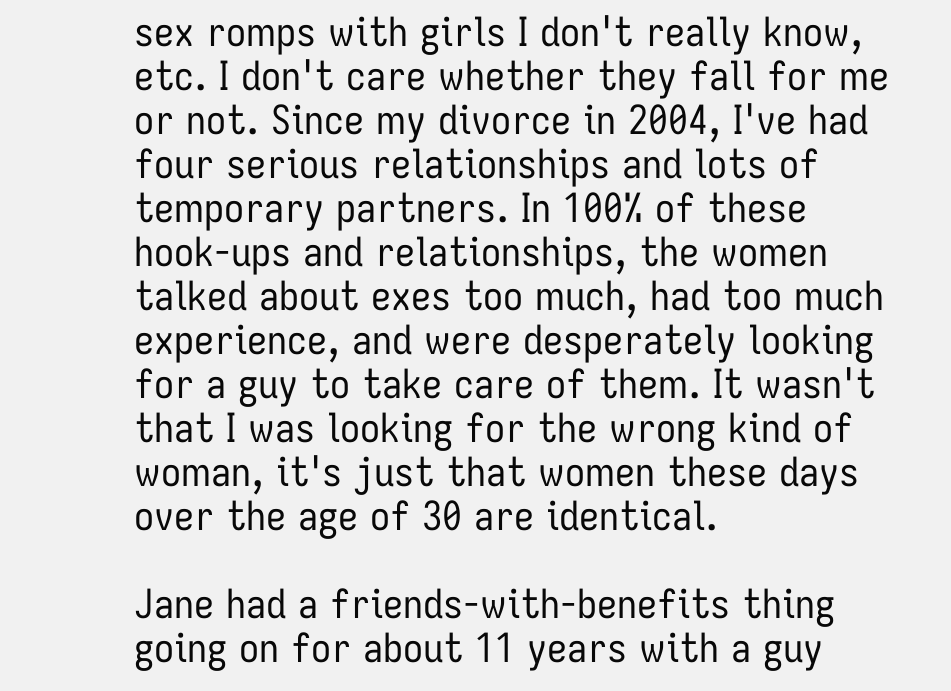sex romps with girls I don't really know, etc. I don't care whether they fall for me or not. Since my divorce in 2004, I've had four serious relationships and lots of temporary partners. In 100% of these hook-ups and relationships, the women talked about exes too much, had too much experience, and were desperately looking for a guy to take care of them. It wasn't that I was looking for the wrong kind of woman, it's just that women these days over the age of 30 are identical.

Jane had a friends-with-benefits thing going on for about 11 years with a guy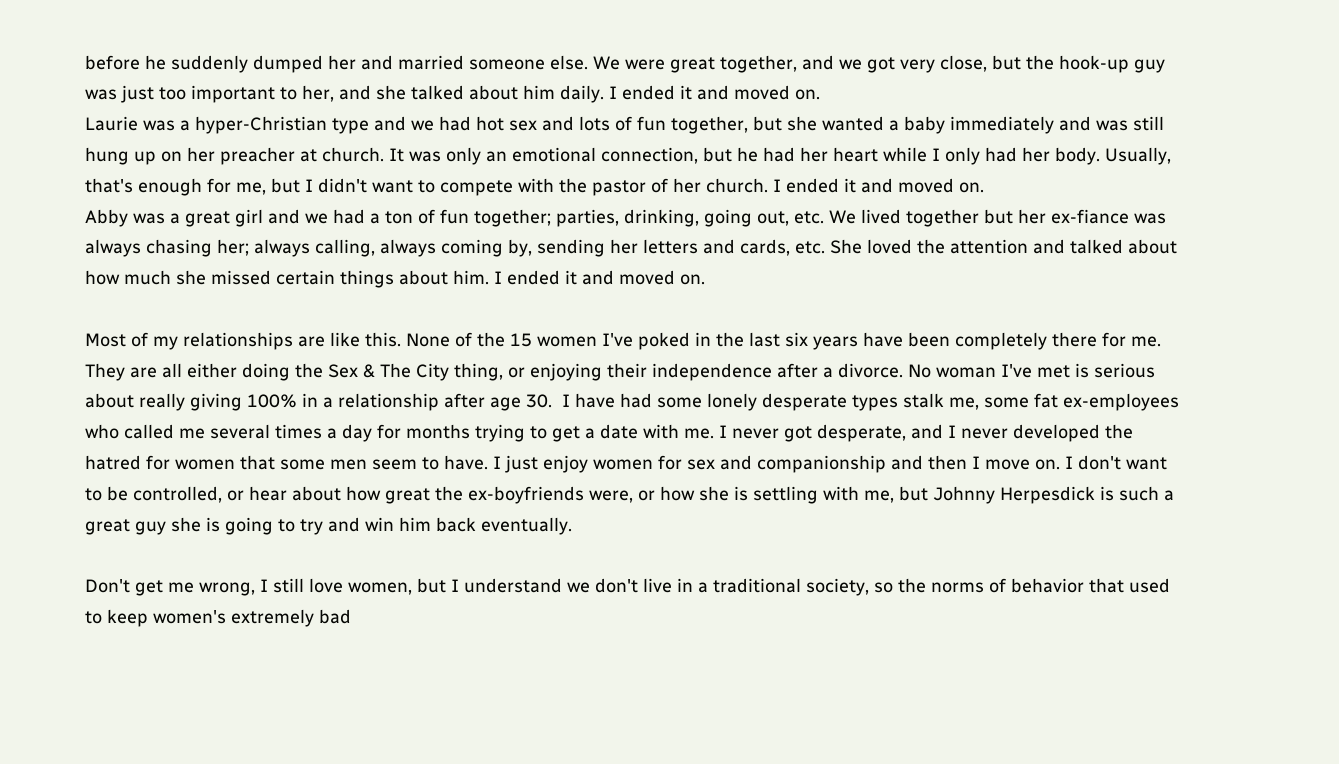before he suddenly dumped her and married someone else. We were great together, and we got very close, but the hook-up guy was just too important to her, and she talked about him daily. I ended it and moved on.
Laurie was a hyper-Christian type and we had hot sex and lots of fun together, but she wanted a baby immediately and was still hung up on her preacher at church. It was only an emotional connection, but he had her heart while I only had her body. Usually, that's enough for me, but I didn't want to compete with the pastor of her church. I ended it and moved on.
Abby was a great girl and we had a ton of fun together; parties, drinking, going out, etc. We lived together but her ex-fiance was always chasing her; always calling, always coming by, sending her letters and cards, etc. She loved the attention and talked about how much she missed certain things about him. I ended it and moved on.

Most of my relationships are like this. None of the 15 women I've poked in the last six years have been completely there for me. They are all either doing the Sex & The City thing, or enjoying their independence after a divorce. No woman I've met is serious about really giving 100% in a relationship after age 30.  I have had some lonely desperate types stalk me, some fat ex-employees who called me several times a day for months trying to get a date with me. I never got desperate, and I never developed the hatred for women that some men seem to have. I just enjoy women for sex and companionship and then I move on. I don't want to be controlled, or hear about how great the ex-boyfriends were, or how she is settling with me, but Johnny Herpesdick is such a great guy she is going to try and win him back eventually.

Don't get me wrong, I still love women, but I understand we don't live in a traditional society, so the norms of behavior that used to keep women's extremely bad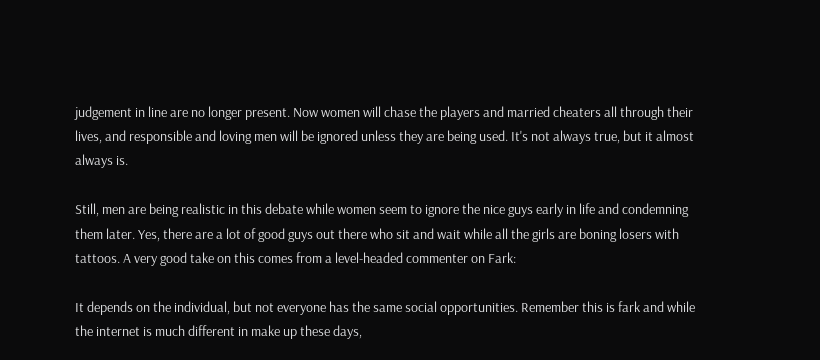judgement in line are no longer present. Now women will chase the players and married cheaters all through their lives, and responsible and loving men will be ignored unless they are being used. It's not always true, but it almost always is.

Still, men are being realistic in this debate while women seem to ignore the nice guys early in life and condemning them later. Yes, there are a lot of good guys out there who sit and wait while all the girls are boning losers with tattoos. A very good take on this comes from a level-headed commenter on Fark:

It depends on the individual, but not everyone has the same social opportunities. Remember this is fark and while the internet is much different in make up these days,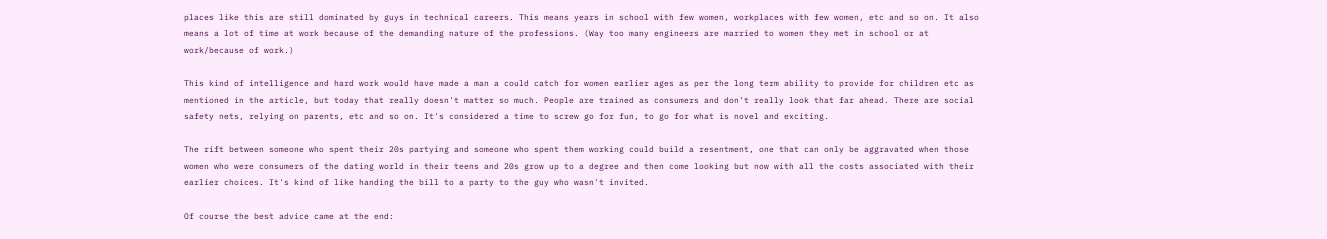places like this are still dominated by guys in technical careers. This means years in school with few women, workplaces with few women, etc and so on. It also means a lot of time at work because of the demanding nature of the professions. (Way too many engineers are married to women they met in school or at work/because of work.)

This kind of intelligence and hard work would have made a man a could catch for women earlier ages as per the long term ability to provide for children etc as mentioned in the article, but today that really doesn't matter so much. People are trained as consumers and don't really look that far ahead. There are social safety nets, relying on parents, etc and so on. It's considered a time to screw go for fun, to go for what is novel and exciting.

The rift between someone who spent their 20s partying and someone who spent them working could build a resentment, one that can only be aggravated when those women who were consumers of the dating world in their teens and 20s grow up to a degree and then come looking but now with all the costs associated with their earlier choices. It's kind of like handing the bill to a party to the guy who wasn't invited.

Of course the best advice came at the end: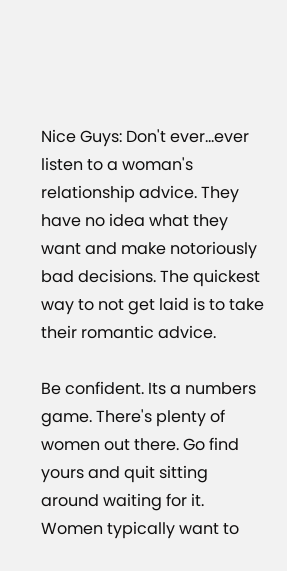Nice Guys: Don't ever...ever listen to a woman's relationship advice. They have no idea what they want and make notoriously bad decisions. The quickest way to not get laid is to take their romantic advice.

Be confident. Its a numbers game. There's plenty of women out there. Go find yours and quit sitting around waiting for it. Women typically want to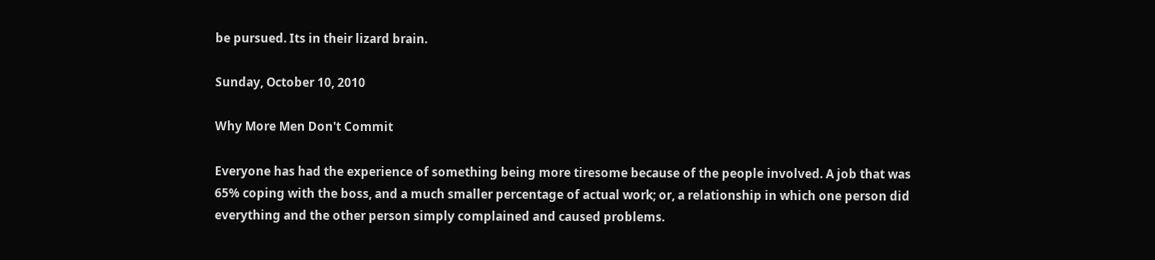be pursued. Its in their lizard brain.

Sunday, October 10, 2010

Why More Men Don't Commit

Everyone has had the experience of something being more tiresome because of the people involved. A job that was 65% coping with the boss, and a much smaller percentage of actual work; or, a relationship in which one person did everything and the other person simply complained and caused problems.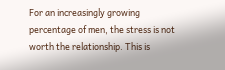For an increasingly growing percentage of men, the stress is not worth the relationship. This is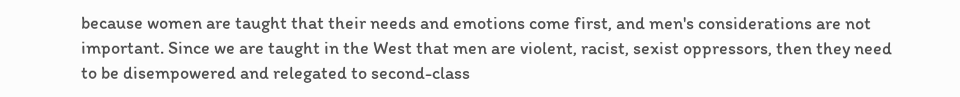because women are taught that their needs and emotions come first, and men's considerations are not important. Since we are taught in the West that men are violent, racist, sexist oppressors, then they need to be disempowered and relegated to second-class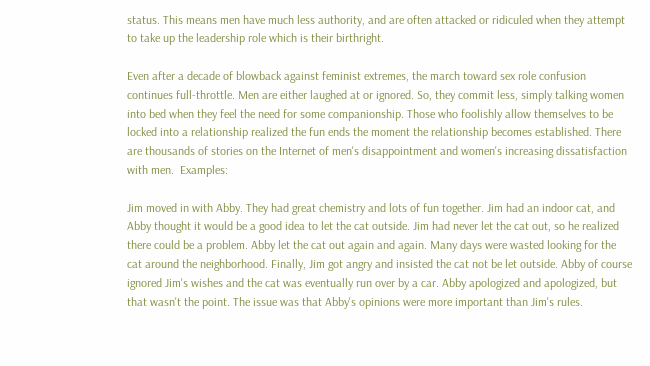status. This means men have much less authority, and are often attacked or ridiculed when they attempt to take up the leadership role which is their birthright.

Even after a decade of blowback against feminist extremes, the march toward sex role confusion continues full-throttle. Men are either laughed at or ignored. So, they commit less, simply talking women into bed when they feel the need for some companionship. Those who foolishly allow themselves to be locked into a relationship realized the fun ends the moment the relationship becomes established. There are thousands of stories on the Internet of men's disappointment and women's increasing dissatisfaction with men.  Examples:

Jim moved in with Abby. They had great chemistry and lots of fun together. Jim had an indoor cat, and Abby thought it would be a good idea to let the cat outside. Jim had never let the cat out, so he realized there could be a problem. Abby let the cat out again and again. Many days were wasted looking for the cat around the neighborhood. Finally, Jim got angry and insisted the cat not be let outside. Abby of course ignored Jim's wishes and the cat was eventually run over by a car. Abby apologized and apologized, but that wasn't the point. The issue was that Abby's opinions were more important than Jim's rules.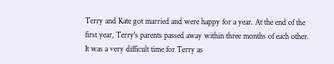Terry and Kate got married and were happy for a year. At the end of the first year, Terry's parents passed away within three months of each other. It was a very difficult time for Terry as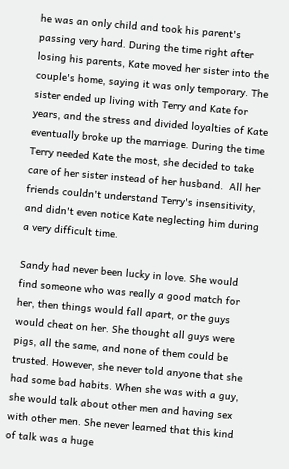he was an only child and took his parent's passing very hard. During the time right after losing his parents, Kate moved her sister into the couple's home, saying it was only temporary. The sister ended up living with Terry and Kate for years, and the stress and divided loyalties of Kate eventually broke up the marriage. During the time Terry needed Kate the most, she decided to take care of her sister instead of her husband.  All her friends couldn't understand Terry's insensitivity, and didn't even notice Kate neglecting him during a very difficult time.

Sandy had never been lucky in love. She would find someone who was really a good match for her, then things would fall apart, or the guys would cheat on her. She thought all guys were pigs, all the same, and none of them could be trusted. However, she never told anyone that she had some bad habits. When she was with a guy, she would talk about other men and having sex with other men. She never learned that this kind of talk was a huge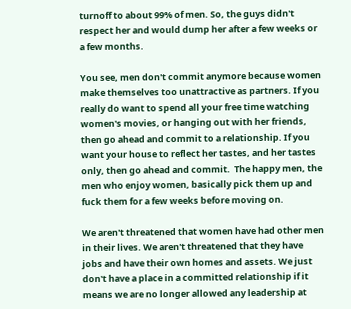turnoff to about 99% of men. So, the guys didn't respect her and would dump her after a few weeks or a few months.

You see, men don't commit anymore because women make themselves too unattractive as partners. If you really do want to spend all your free time watching women's movies, or hanging out with her friends, then go ahead and commit to a relationship. If you want your house to reflect her tastes, and her tastes only, then go ahead and commit.  The happy men, the men who enjoy women, basically pick them up and fuck them for a few weeks before moving on.

We aren't threatened that women have had other men in their lives. We aren't threatened that they have jobs and have their own homes and assets. We just don't have a place in a committed relationship if it means we are no longer allowed any leadership at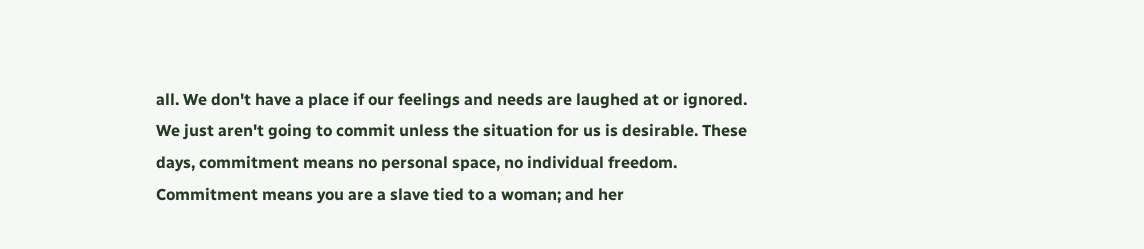all. We don't have a place if our feelings and needs are laughed at or ignored. We just aren't going to commit unless the situation for us is desirable. These days, commitment means no personal space, no individual freedom. Commitment means you are a slave tied to a woman; and her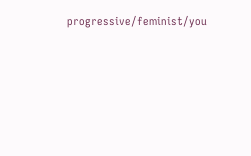progressive/feminist/you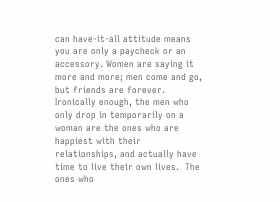can have-it-all attitude means you are only a paycheck or an accessory. Women are saying it more and more; men come and go, but friends are forever.  Ironically enough, the men who only drop in temporarily on a woman are the ones who are happiest with their relationships, and actually have time to live their own lives.  The ones who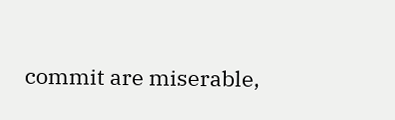commit are miserable,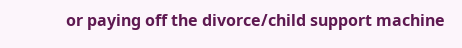or paying off the divorce/child support machine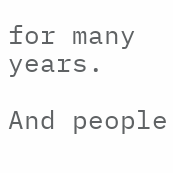for many years.

And people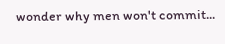wonder why men won't commit...